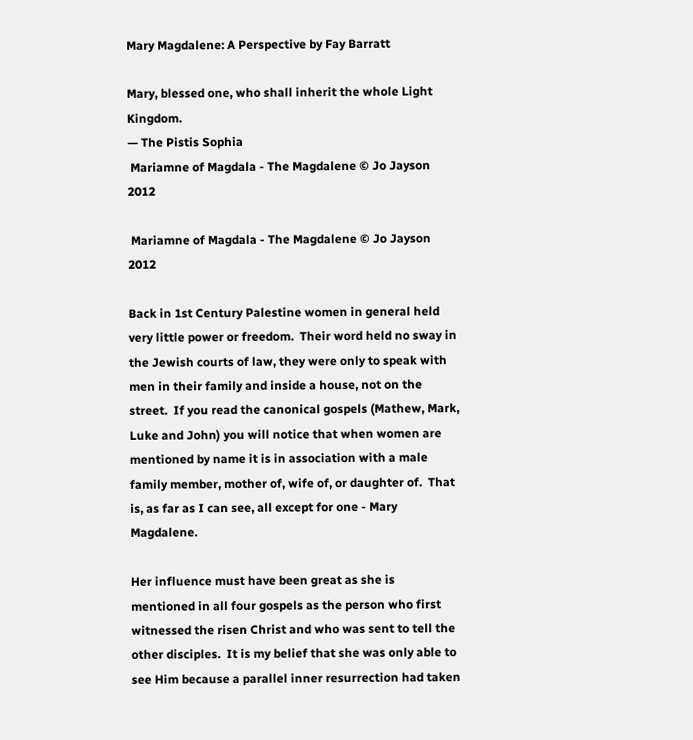Mary Magdalene: A Perspective by Fay Barratt

Mary, blessed one, who shall inherit the whole Light Kingdom.
— The Pistis Sophia
 Mariamne of Magdala - The Magdalene © Jo Jayson 2012

 Mariamne of Magdala - The Magdalene © Jo Jayson 2012

Back in 1st Century Palestine women in general held very little power or freedom.  Their word held no sway in the Jewish courts of law, they were only to speak with men in their family and inside a house, not on the street.  If you read the canonical gospels (Mathew, Mark, Luke and John) you will notice that when women are mentioned by name it is in association with a male family member, mother of, wife of, or daughter of.  That is, as far as I can see, all except for one - Mary Magdalene.

Her influence must have been great as she is mentioned in all four gospels as the person who first witnessed the risen Christ and who was sent to tell the other disciples.  It is my belief that she was only able to see Him because a parallel inner resurrection had taken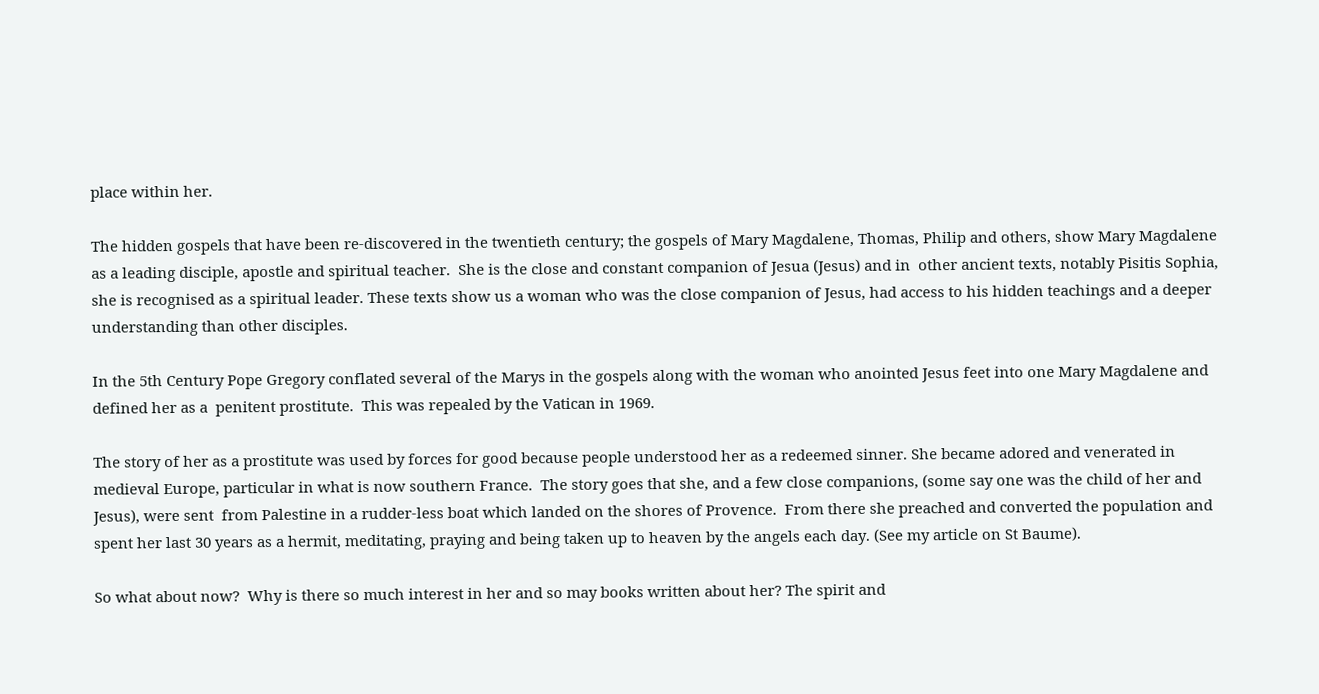place within her.

The hidden gospels that have been re-discovered in the twentieth century; the gospels of Mary Magdalene, Thomas, Philip and others, show Mary Magdalene as a leading disciple, apostle and spiritual teacher.  She is the close and constant companion of Jesua (Jesus) and in  other ancient texts, notably Pisitis Sophia, she is recognised as a spiritual leader. These texts show us a woman who was the close companion of Jesus, had access to his hidden teachings and a deeper understanding than other disciples.

In the 5th Century Pope Gregory conflated several of the Marys in the gospels along with the woman who anointed Jesus feet into one Mary Magdalene and defined her as a  penitent prostitute.  This was repealed by the Vatican in 1969.

The story of her as a prostitute was used by forces for good because people understood her as a redeemed sinner. She became adored and venerated in medieval Europe, particular in what is now southern France.  The story goes that she, and a few close companions, (some say one was the child of her and Jesus), were sent  from Palestine in a rudder-less boat which landed on the shores of Provence.  From there she preached and converted the population and spent her last 30 years as a hermit, meditating, praying and being taken up to heaven by the angels each day. (See my article on St Baume).

So what about now?  Why is there so much interest in her and so may books written about her? The spirit and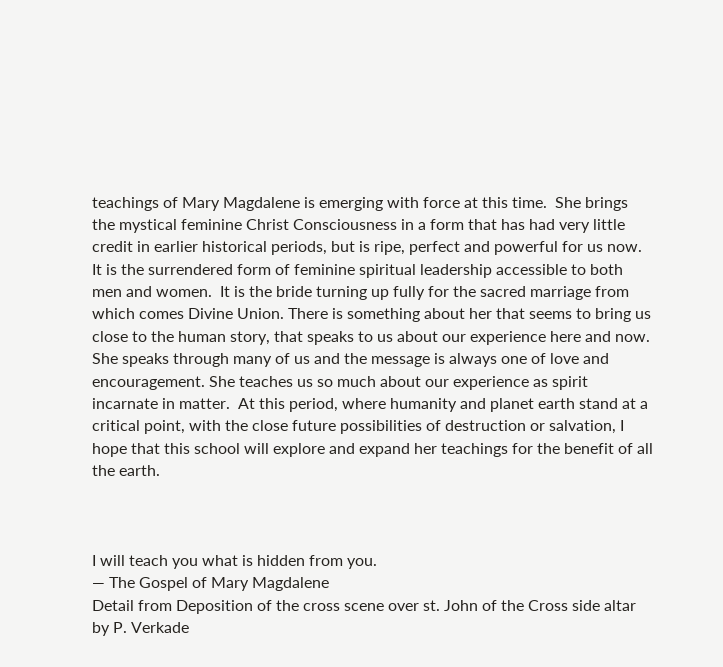teachings of Mary Magdalene is emerging with force at this time.  She brings the mystical feminine Christ Consciousness in a form that has had very little credit in earlier historical periods, but is ripe, perfect and powerful for us now.  It is the surrendered form of feminine spiritual leadership accessible to both men and women.  It is the bride turning up fully for the sacred marriage from which comes Divine Union. There is something about her that seems to bring us close to the human story, that speaks to us about our experience here and now. She speaks through many of us and the message is always one of love and encouragement. She teaches us so much about our experience as spirit incarnate in matter.  At this period, where humanity and planet earth stand at a critical point, with the close future possibilities of destruction or salvation, I hope that this school will explore and expand her teachings for the benefit of all the earth.



I will teach you what is hidden from you.
— The Gospel of Mary Magdalene
Detail from Deposition of the cross scene over st. John of the Cross side altar by P. Verkade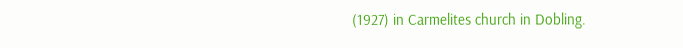(1927) in Carmelites church in Dobling.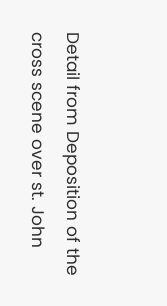Detail from Deposition of the cross scene over st. John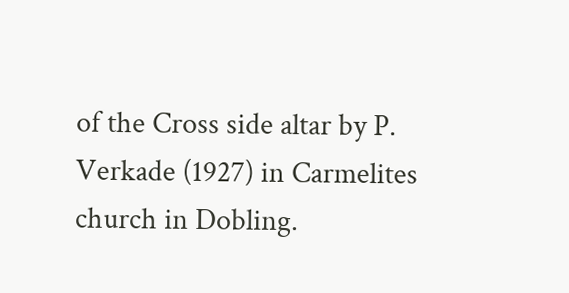of the Cross side altar by P. Verkade (1927) in Carmelites church in Dobling.